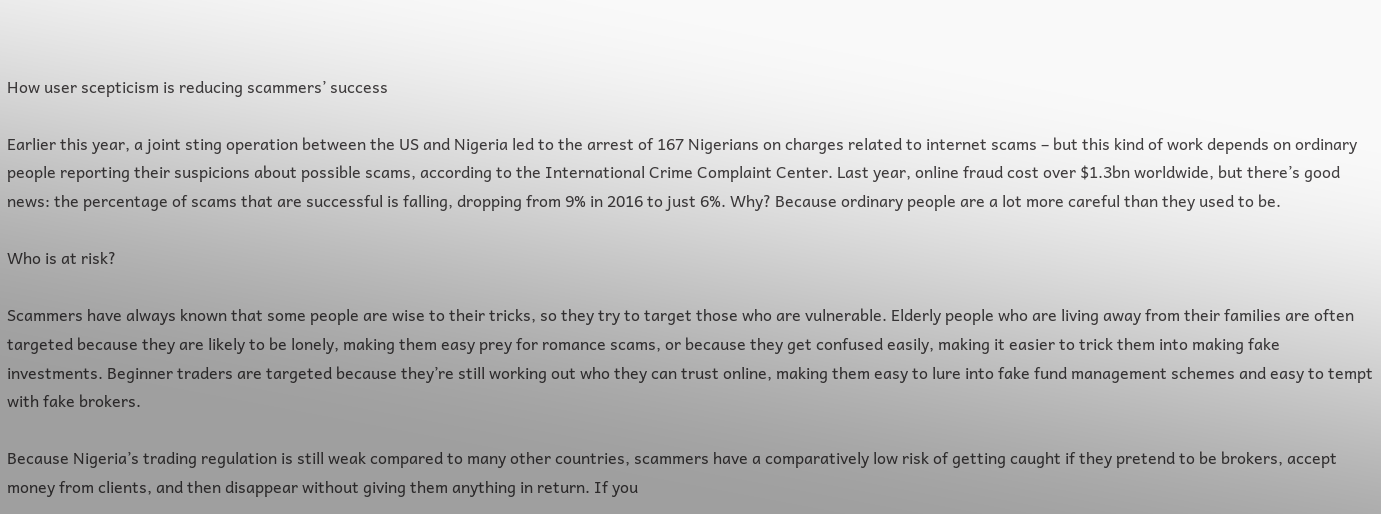How user scepticism is reducing scammers’ success

Earlier this year, a joint sting operation between the US and Nigeria led to the arrest of 167 Nigerians on charges related to internet scams – but this kind of work depends on ordinary people reporting their suspicions about possible scams, according to the International Crime Complaint Center. Last year, online fraud cost over $1.3bn worldwide, but there’s good news: the percentage of scams that are successful is falling, dropping from 9% in 2016 to just 6%. Why? Because ordinary people are a lot more careful than they used to be.

Who is at risk?

Scammers have always known that some people are wise to their tricks, so they try to target those who are vulnerable. Elderly people who are living away from their families are often targeted because they are likely to be lonely, making them easy prey for romance scams, or because they get confused easily, making it easier to trick them into making fake investments. Beginner traders are targeted because they’re still working out who they can trust online, making them easy to lure into fake fund management schemes and easy to tempt with fake brokers.

Because Nigeria’s trading regulation is still weak compared to many other countries, scammers have a comparatively low risk of getting caught if they pretend to be brokers, accept money from clients, and then disappear without giving them anything in return. If you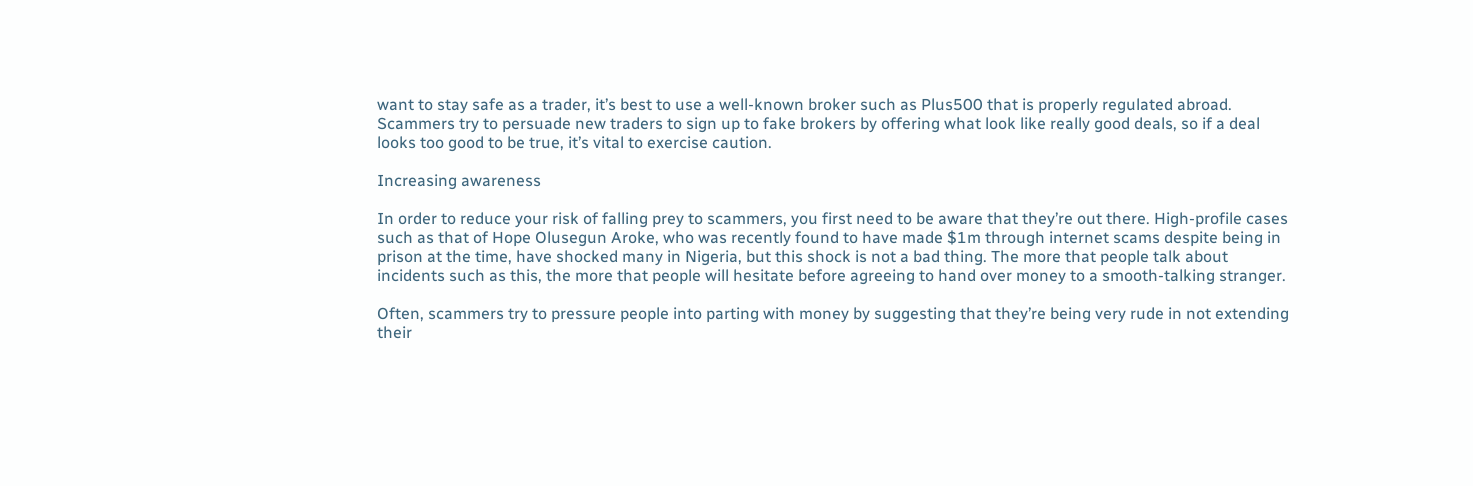want to stay safe as a trader, it’s best to use a well-known broker such as Plus500 that is properly regulated abroad. Scammers try to persuade new traders to sign up to fake brokers by offering what look like really good deals, so if a deal looks too good to be true, it’s vital to exercise caution.

Increasing awareness

In order to reduce your risk of falling prey to scammers, you first need to be aware that they’re out there. High-profile cases such as that of Hope Olusegun Aroke, who was recently found to have made $1m through internet scams despite being in prison at the time, have shocked many in Nigeria, but this shock is not a bad thing. The more that people talk about incidents such as this, the more that people will hesitate before agreeing to hand over money to a smooth-talking stranger.

Often, scammers try to pressure people into parting with money by suggesting that they’re being very rude in not extending their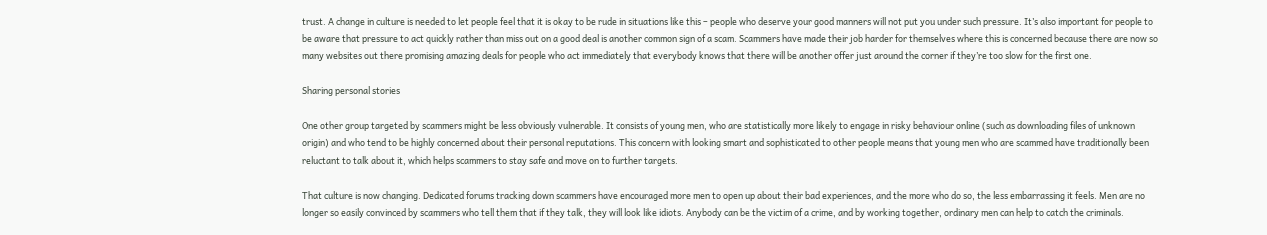trust. A change in culture is needed to let people feel that it is okay to be rude in situations like this – people who deserve your good manners will not put you under such pressure. It’s also important for people to be aware that pressure to act quickly rather than miss out on a good deal is another common sign of a scam. Scammers have made their job harder for themselves where this is concerned because there are now so many websites out there promising amazing deals for people who act immediately that everybody knows that there will be another offer just around the corner if they’re too slow for the first one.

Sharing personal stories

One other group targeted by scammers might be less obviously vulnerable. It consists of young men, who are statistically more likely to engage in risky behaviour online (such as downloading files of unknown origin) and who tend to be highly concerned about their personal reputations. This concern with looking smart and sophisticated to other people means that young men who are scammed have traditionally been reluctant to talk about it, which helps scammers to stay safe and move on to further targets.

That culture is now changing. Dedicated forums tracking down scammers have encouraged more men to open up about their bad experiences, and the more who do so, the less embarrassing it feels. Men are no longer so easily convinced by scammers who tell them that if they talk, they will look like idiots. Anybody can be the victim of a crime, and by working together, ordinary men can help to catch the criminals.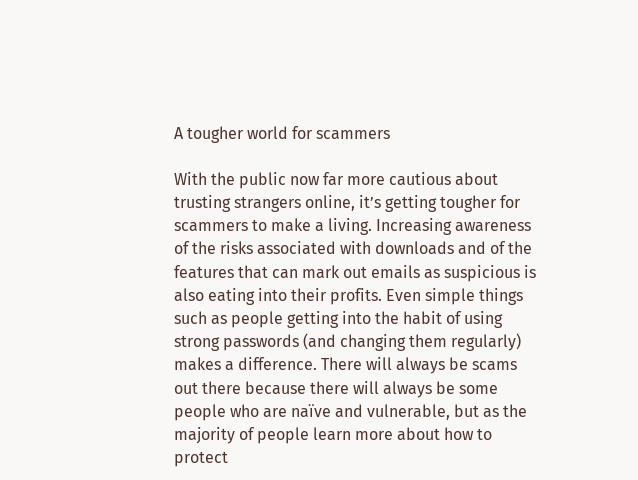A tougher world for scammers

With the public now far more cautious about trusting strangers online, it’s getting tougher for scammers to make a living. Increasing awareness of the risks associated with downloads and of the features that can mark out emails as suspicious is also eating into their profits. Even simple things such as people getting into the habit of using strong passwords (and changing them regularly) makes a difference. There will always be scams out there because there will always be some people who are naïve and vulnerable, but as the majority of people learn more about how to protect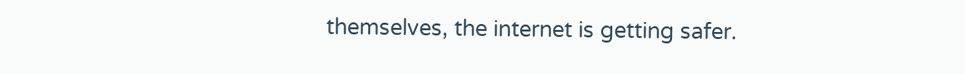themselves, the internet is getting safer.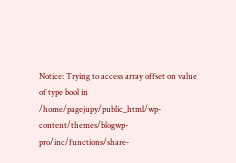Notice: Trying to access array offset on value of type bool in /home/pagejupy/public_html/wp-content/themes/blogwp-pro/inc/functions/share-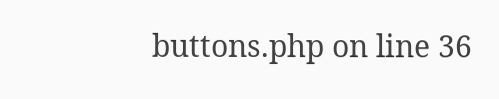buttons.php on line 36